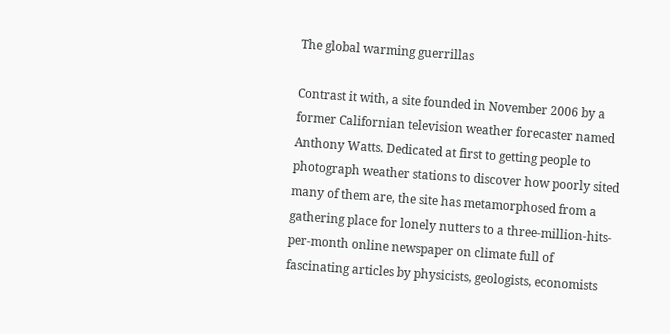The global warming guerrillas

Contrast it with, a site founded in November 2006 by a former Californian television weather forecaster named Anthony Watts. Dedicated at first to getting people to photograph weather stations to discover how poorly sited many of them are, the site has metamorphosed from a gathering place for lonely nutters to a three-million-hits-per-month online newspaper on climate full of fascinating articles by physicists, geologists, economists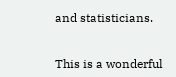and statisticians.


This is a wonderful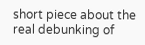short piece about the real debunking of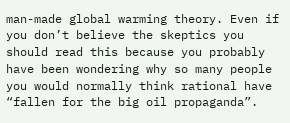man-made global warming theory. Even if you don’t believe the skeptics you should read this because you probably have been wondering why so many people you would normally think rational have “fallen for the big oil propaganda”.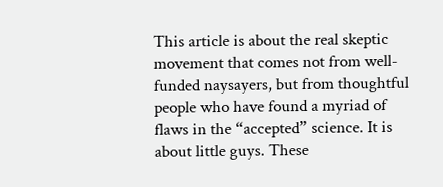This article is about the real skeptic movement that comes not from well-funded naysayers, but from thoughtful people who have found a myriad of flaws in the “accepted” science. It is about little guys. These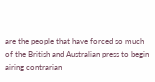are the people that have forced so much of the British and Australian press to begin airing contrarian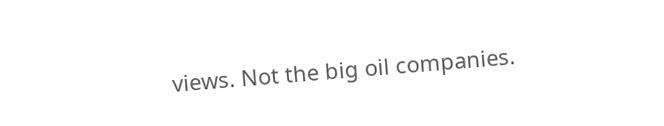views. Not the big oil companies.